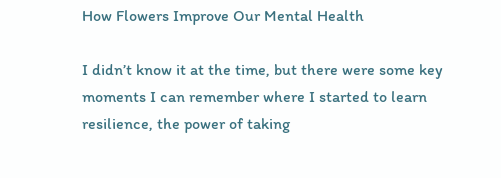How Flowers Improve Our Mental Health

I didn’t know it at the time, but there were some key moments I can remember where I started to learn resilience, the power of taking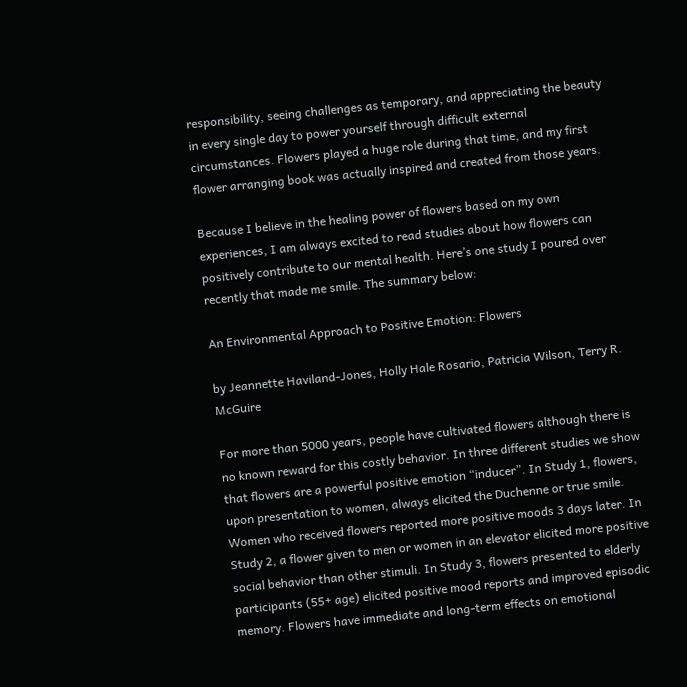responsibility, seeing challenges as temporary, and appreciating the beauty in every single day to power yourself through difficult external circumstances. Flowers played a huge role during that time, and my first flower arranging book was actually inspired and created from those years.

Because I believe in the healing power of flowers based on my own experiences, I am always excited to read studies about how flowers can positively contribute to our mental health. Here’s one study I poured over recently that made me smile. The summary below:

An Environmental Approach to Positive Emotion: Flowers

by Jeannette Haviland-Jones, Holly Hale Rosario, Patricia Wilson, Terry R. McGuire

For more than 5000 years, people have cultivated flowers although there is no known reward for this costly behavior. In three different studies we show that flowers are a powerful positive emotion “inducer”. In Study 1, flowers, upon presentation to women, always elicited the Duchenne or true smile. Women who received flowers reported more positive moods 3 days later. In Study 2, a flower given to men or women in an elevator elicited more positive social behavior than other stimuli. In Study 3, flowers presented to elderly participants (55+ age) elicited positive mood reports and improved episodic memory. Flowers have immediate and long-term effects on emotional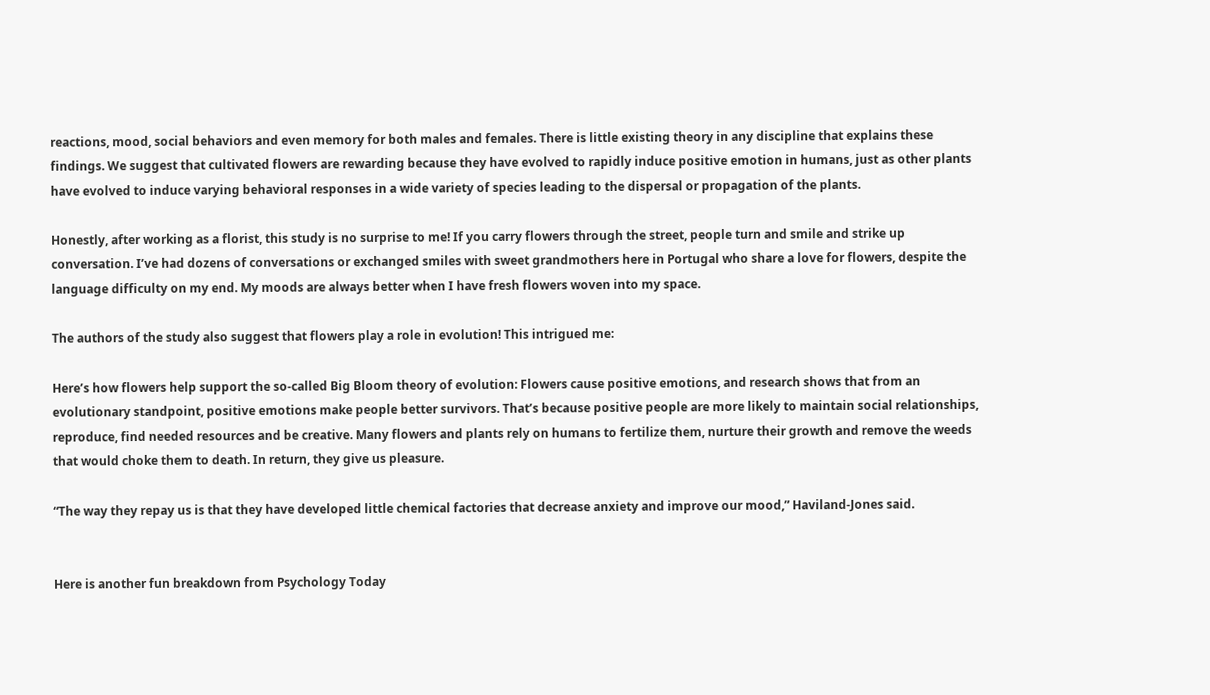reactions, mood, social behaviors and even memory for both males and females. There is little existing theory in any discipline that explains these findings. We suggest that cultivated flowers are rewarding because they have evolved to rapidly induce positive emotion in humans, just as other plants have evolved to induce varying behavioral responses in a wide variety of species leading to the dispersal or propagation of the plants.

Honestly, after working as a florist, this study is no surprise to me! If you carry flowers through the street, people turn and smile and strike up conversation. I’ve had dozens of conversations or exchanged smiles with sweet grandmothers here in Portugal who share a love for flowers, despite the language difficulty on my end. My moods are always better when I have fresh flowers woven into my space.

The authors of the study also suggest that flowers play a role in evolution! This intrigued me:

Here’s how flowers help support the so-called Big Bloom theory of evolution: Flowers cause positive emotions, and research shows that from an evolutionary standpoint, positive emotions make people better survivors. That’s because positive people are more likely to maintain social relationships, reproduce, find needed resources and be creative. Many flowers and plants rely on humans to fertilize them, nurture their growth and remove the weeds that would choke them to death. In return, they give us pleasure.

“The way they repay us is that they have developed little chemical factories that decrease anxiety and improve our mood,” Haviland-Jones said.


Here is another fun breakdown from Psychology Today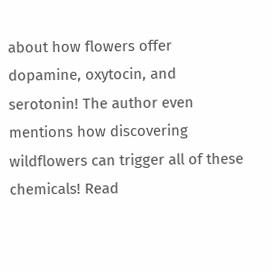about how flowers offer dopamine, oxytocin, and serotonin! The author even mentions how discovering wildflowers can trigger all of these chemicals! Read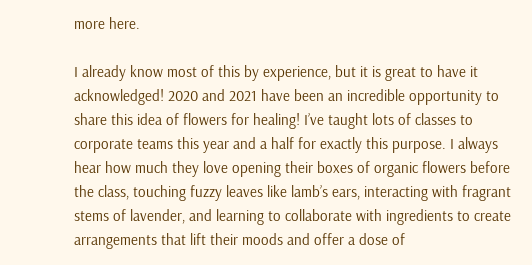more here.

I already know most of this by experience, but it is great to have it acknowledged! 2020 and 2021 have been an incredible opportunity to share this idea of flowers for healing! I’ve taught lots of classes to corporate teams this year and a half for exactly this purpose. I always hear how much they love opening their boxes of organic flowers before the class, touching fuzzy leaves like lamb’s ears, interacting with fragrant stems of lavender, and learning to collaborate with ingredients to create arrangements that lift their moods and offer a dose of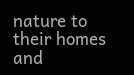nature to their homes and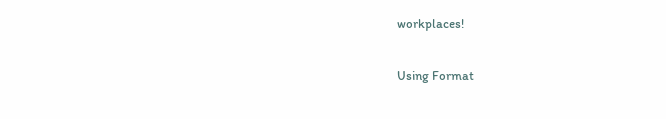workplaces!

Using Format